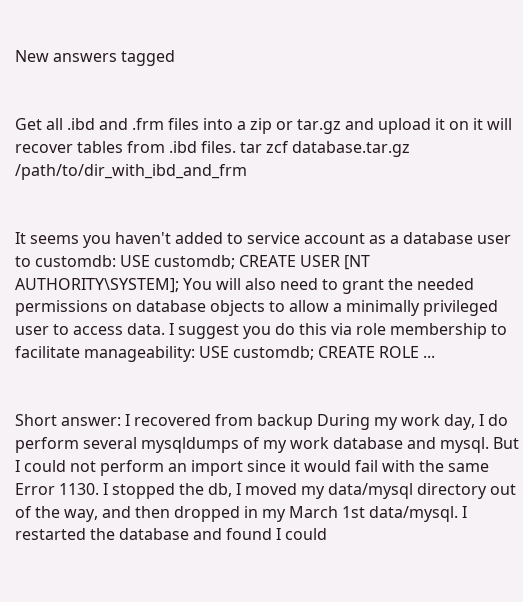New answers tagged


Get all .ibd and .frm files into a zip or tar.gz and upload it on it will recover tables from .ibd files. tar zcf database.tar.gz /path/to/dir_with_ibd_and_frm


It seems you haven't added to service account as a database user to customdb: USE customdb; CREATE USER [NT AUTHORITY\SYSTEM]; You will also need to grant the needed permissions on database objects to allow a minimally privileged user to access data. I suggest you do this via role membership to facilitate manageability: USE customdb; CREATE ROLE ...


Short answer: I recovered from backup During my work day, I do perform several mysqldumps of my work database and mysql. But I could not perform an import since it would fail with the same Error 1130. I stopped the db, I moved my data/mysql directory out of the way, and then dropped in my March 1st data/mysql. I restarted the database and found I could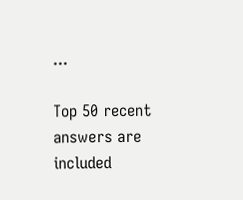...

Top 50 recent answers are included